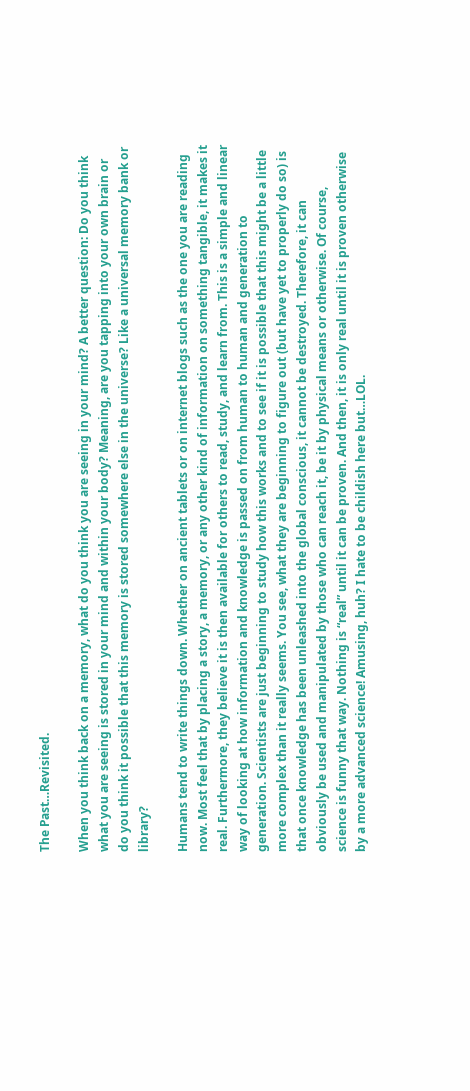The Past…Revisited.

When you think back on a memory, what do you think you are seeing in your mind? A better question: Do you think what you are seeing is stored in your mind and within your body? Meaning, are you tapping into your own brain or do you think it possible that this memory is stored somewhere else in the universe? Like a universal memory bank or library?

Humans tend to write things down. Whether on ancient tablets or on internet blogs such as the one you are reading now. Most feel that by placing a story, a memory, or any other kind of information on something tangible, it makes it real. Furthermore, they believe it is then available for others to read, study, and learn from. This is a simple and linear way of looking at how information and knowledge is passed on from human to human and generation to generation. Scientists are just beginning to study how this works and to see if it is possible that this might be a little more complex than it really seems. You see, what they are beginning to figure out (but have yet to properly do so) is that once knowledge has been unleashed into the global conscious, it cannot be destroyed. Therefore, it can obviously be used and manipulated by those who can reach it, be it by physical means or otherwise. Of course, science is funny that way. Nothing is “real” until it can be proven. And then, it is only real until it is proven otherwise by a more advanced science! Amusing, huh? I hate to be childish here but…LOL.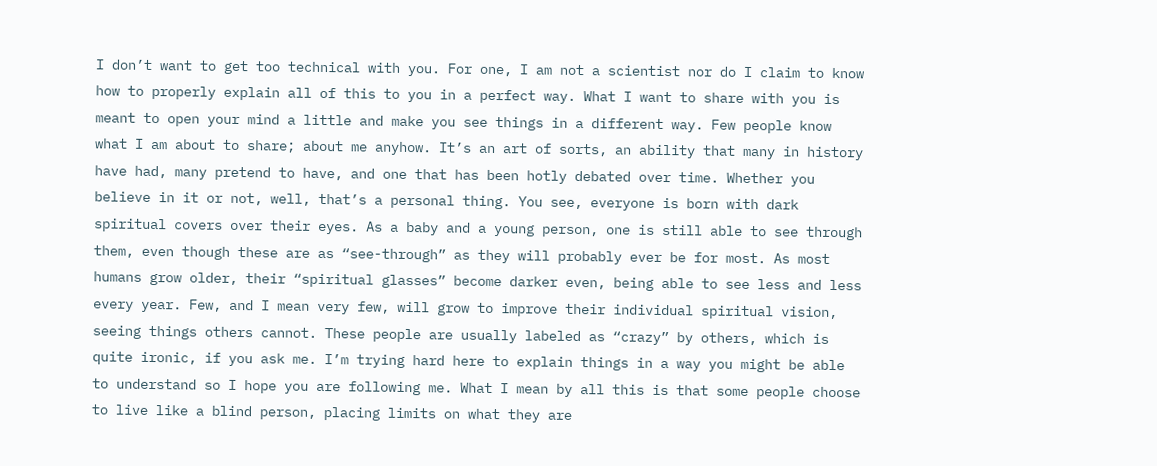I don’t want to get too technical with you. For one, I am not a scientist nor do I claim to know how to properly explain all of this to you in a perfect way. What I want to share with you is meant to open your mind a little and make you see things in a different way. Few people know what I am about to share; about me anyhow. It’s an art of sorts, an ability that many in history have had, many pretend to have, and one that has been hotly debated over time. Whether you believe in it or not, well, that’s a personal thing. You see, everyone is born with dark spiritual covers over their eyes. As a baby and a young person, one is still able to see through them, even though these are as “see-through” as they will probably ever be for most. As most humans grow older, their “spiritual glasses” become darker even, being able to see less and less every year. Few, and I mean very few, will grow to improve their individual spiritual vision, seeing things others cannot. These people are usually labeled as “crazy” by others, which is quite ironic, if you ask me. I’m trying hard here to explain things in a way you might be able to understand so I hope you are following me. What I mean by all this is that some people choose to live like a blind person, placing limits on what they are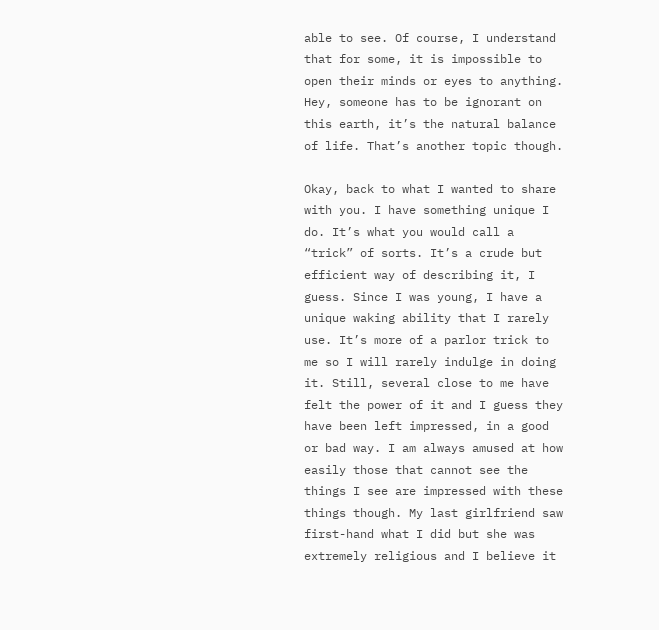able to see. Of course, I understand that for some, it is impossible to open their minds or eyes to anything. Hey, someone has to be ignorant on this earth, it’s the natural balance of life. That’s another topic though.

Okay, back to what I wanted to share with you. I have something unique I do. It’s what you would call a “trick” of sorts. It’s a crude but efficient way of describing it, I guess. Since I was young, I have a unique waking ability that I rarely use. It’s more of a parlor trick to me so I will rarely indulge in doing it. Still, several close to me have felt the power of it and I guess they have been left impressed, in a good or bad way. I am always amused at how easily those that cannot see the things I see are impressed with these things though. My last girlfriend saw first-hand what I did but she was extremely religious and I believe it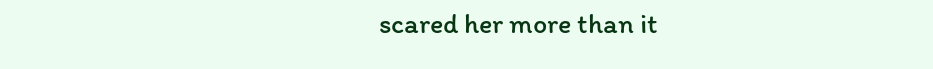scared her more than it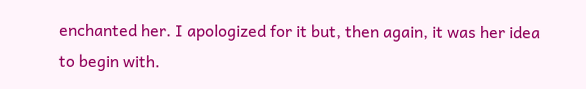enchanted her. I apologized for it but, then again, it was her idea to begin with.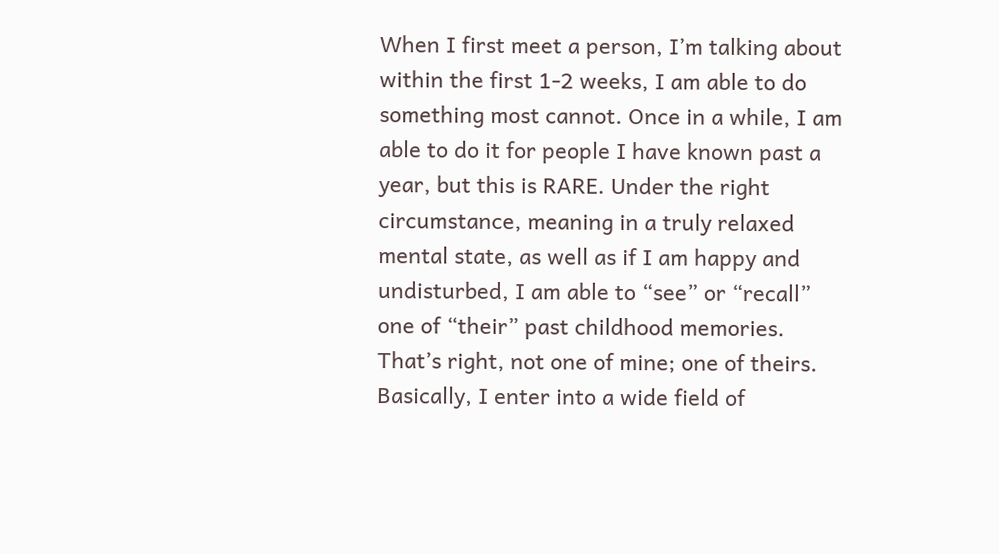When I first meet a person, I’m talking about within the first 1-2 weeks, I am able to do something most cannot. Once in a while, I am able to do it for people I have known past a year, but this is RARE. Under the right circumstance, meaning in a truly relaxed mental state, as well as if I am happy and undisturbed, I am able to “see” or “recall” one of “their” past childhood memories. That’s right, not one of mine; one of theirs. Basically, I enter into a wide field of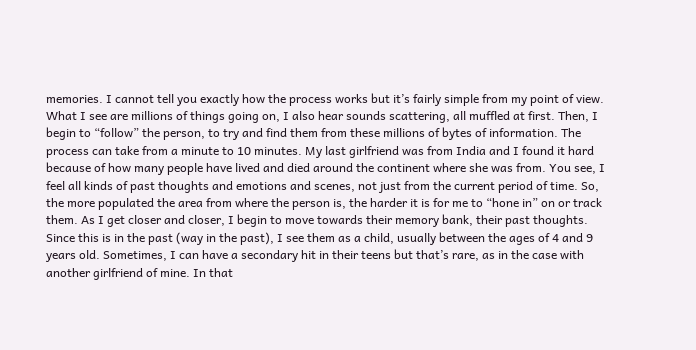memories. I cannot tell you exactly how the process works but it’s fairly simple from my point of view. What I see are millions of things going on, I also hear sounds scattering, all muffled at first. Then, I begin to “follow” the person, to try and find them from these millions of bytes of information. The process can take from a minute to 10 minutes. My last girlfriend was from India and I found it hard because of how many people have lived and died around the continent where she was from. You see, I feel all kinds of past thoughts and emotions and scenes, not just from the current period of time. So, the more populated the area from where the person is, the harder it is for me to “hone in” on or track them. As I get closer and closer, I begin to move towards their memory bank, their past thoughts. Since this is in the past (way in the past), I see them as a child, usually between the ages of 4 and 9 years old. Sometimes, I can have a secondary hit in their teens but that’s rare, as in the case with another girlfriend of mine. In that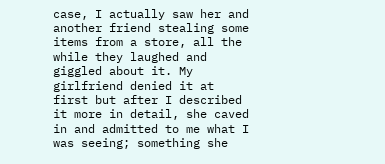case, I actually saw her and another friend stealing some items from a store, all the while they laughed and giggled about it. My girlfriend denied it at first but after I described it more in detail, she caved in and admitted to me what I was seeing; something she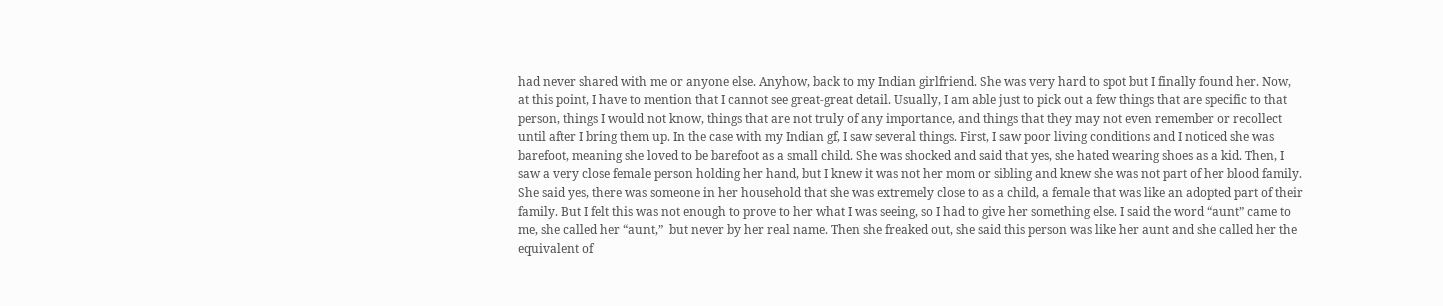had never shared with me or anyone else. Anyhow, back to my Indian girlfriend. She was very hard to spot but I finally found her. Now, at this point, I have to mention that I cannot see great-great detail. Usually, I am able just to pick out a few things that are specific to that person, things I would not know, things that are not truly of any importance, and things that they may not even remember or recollect until after I bring them up. In the case with my Indian gf, I saw several things. First, I saw poor living conditions and I noticed she was barefoot, meaning she loved to be barefoot as a small child. She was shocked and said that yes, she hated wearing shoes as a kid. Then, I saw a very close female person holding her hand, but I knew it was not her mom or sibling and knew she was not part of her blood family. She said yes, there was someone in her household that she was extremely close to as a child, a female that was like an adopted part of their family. But I felt this was not enough to prove to her what I was seeing, so I had to give her something else. I said the word “aunt” came to me, she called her “aunt,”  but never by her real name. Then she freaked out, she said this person was like her aunt and she called her the equivalent of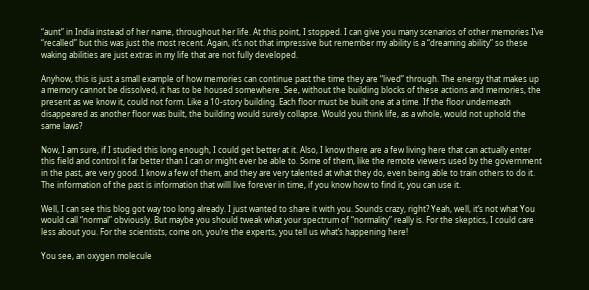“aunt” in India instead of her name, throughout her life. At this point, I stopped. I can give you many scenarios of other memories I’ve “recalled” but this was just the most recent. Again, it’s not that impressive but remember my ability is a “dreaming ability” so these waking abilities are just extras in my life that are not fully developed.

Anyhow, this is just a small example of how memories can continue past the time they are “lived” through. The energy that makes up a memory cannot be dissolved, it has to be housed somewhere. See, without the building blocks of these actions and memories, the present as we know it, could not form. Like a 10-story building. Each floor must be built one at a time. If the floor underneath disappeared as another floor was built, the building would surely collapse. Would you think life, as a whole, would not uphold the same laws?

Now, I am sure, if I studied this long enough, I could get better at it. Also, I know there are a few living here that can actually enter this field and control it far better than I can or might ever be able to. Some of them, like the remote viewers used by the government in the past, are very good. I know a few of them, and they are very talented at what they do, even being able to train others to do it. The information of the past is information that willl live forever in time, if you know how to find it, you can use it.

Well, I can see this blog got way too long already. I just wanted to share it with you. Sounds crazy, right? Yeah, well, it’s not what You would call “normal” obviously. But maybe you should tweak what your spectrum of “normality” really is. For the skeptics, I could care less about you. For the scientists, come on, you’re the experts, you tell us what’s happening here!

You see, an oxygen molecule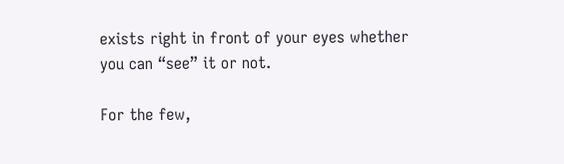exists right in front of your eyes whether you can “see” it or not.

For the few,